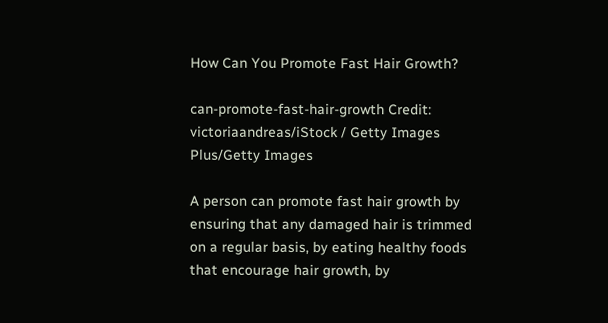How Can You Promote Fast Hair Growth?

can-promote-fast-hair-growth Credit: victoriaandreas/iStock / Getty Images Plus/Getty Images

A person can promote fast hair growth by ensuring that any damaged hair is trimmed on a regular basis, by eating healthy foods that encourage hair growth, by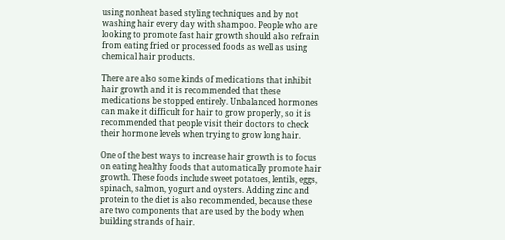using nonheat based styling techniques and by not washing hair every day with shampoo. People who are looking to promote fast hair growth should also refrain from eating fried or processed foods as well as using chemical hair products.

There are also some kinds of medications that inhibit hair growth and it is recommended that these medications be stopped entirely. Unbalanced hormones can make it difficult for hair to grow properly, so it is recommended that people visit their doctors to check their hormone levels when trying to grow long hair.

One of the best ways to increase hair growth is to focus on eating healthy foods that automatically promote hair growth. These foods include sweet potatoes, lentils, eggs, spinach, salmon, yogurt and oysters. Adding zinc and protein to the diet is also recommended, because these are two components that are used by the body when building strands of hair.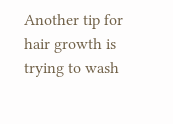Another tip for hair growth is trying to wash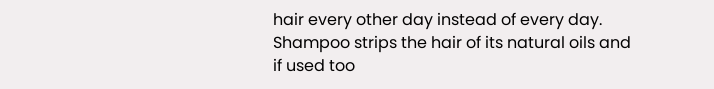hair every other day instead of every day. Shampoo strips the hair of its natural oils and if used too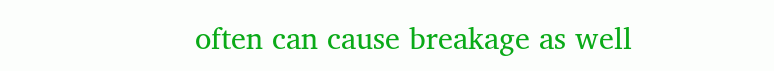often can cause breakage as well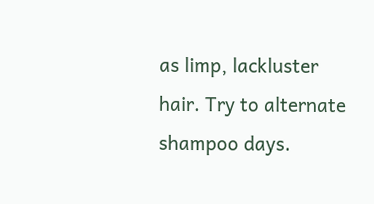as limp, lackluster hair. Try to alternate shampoo days.